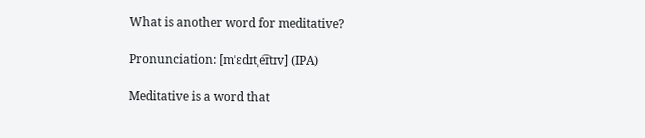What is another word for meditative?

Pronunciation: [mˈɛdɪtˌe͡ɪtɪv] (IPA)

Meditative is a word that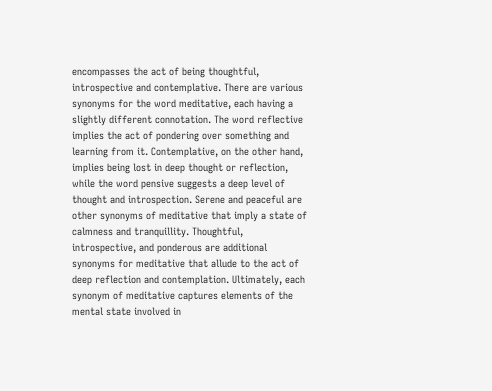encompasses the act of being thoughtful, introspective and contemplative. There are various synonyms for the word meditative, each having a slightly different connotation. The word reflective implies the act of pondering over something and learning from it. Contemplative, on the other hand, implies being lost in deep thought or reflection, while the word pensive suggests a deep level of thought and introspection. Serene and peaceful are other synonyms of meditative that imply a state of calmness and tranquillity. Thoughtful, introspective, and ponderous are additional synonyms for meditative that allude to the act of deep reflection and contemplation. Ultimately, each synonym of meditative captures elements of the mental state involved in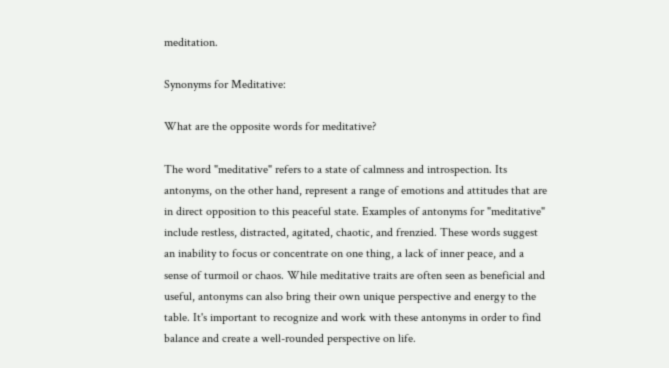meditation.

Synonyms for Meditative:

What are the opposite words for meditative?

The word "meditative" refers to a state of calmness and introspection. Its antonyms, on the other hand, represent a range of emotions and attitudes that are in direct opposition to this peaceful state. Examples of antonyms for "meditative" include restless, distracted, agitated, chaotic, and frenzied. These words suggest an inability to focus or concentrate on one thing, a lack of inner peace, and a sense of turmoil or chaos. While meditative traits are often seen as beneficial and useful, antonyms can also bring their own unique perspective and energy to the table. It's important to recognize and work with these antonyms in order to find balance and create a well-rounded perspective on life.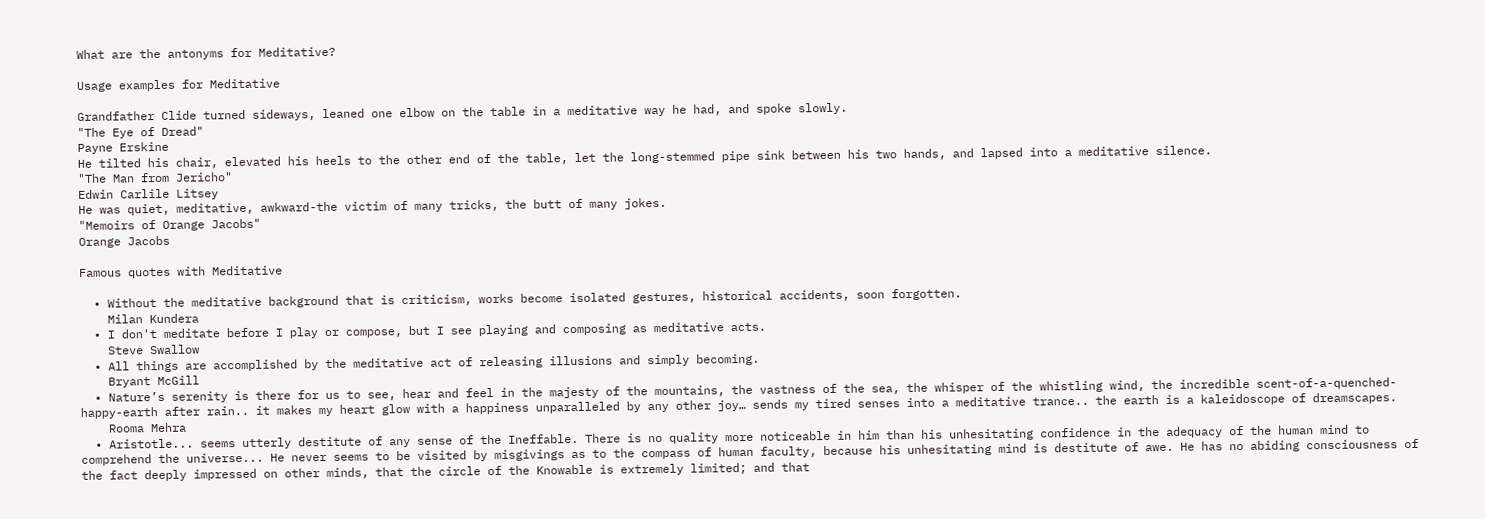What are the antonyms for Meditative?

Usage examples for Meditative

Grandfather Clide turned sideways, leaned one elbow on the table in a meditative way he had, and spoke slowly.
"The Eye of Dread"
Payne Erskine
He tilted his chair, elevated his heels to the other end of the table, let the long-stemmed pipe sink between his two hands, and lapsed into a meditative silence.
"The Man from Jericho"
Edwin Carlile Litsey
He was quiet, meditative, awkward-the victim of many tricks, the butt of many jokes.
"Memoirs of Orange Jacobs"
Orange Jacobs

Famous quotes with Meditative

  • Without the meditative background that is criticism, works become isolated gestures, historical accidents, soon forgotten.
    Milan Kundera
  • I don't meditate before I play or compose, but I see playing and composing as meditative acts.
    Steve Swallow
  • All things are accomplished by the meditative act of releasing illusions and simply becoming.
    Bryant McGill
  • Nature’s serenity is there for us to see, hear and feel in the majesty of the mountains, the vastness of the sea, the whisper of the whistling wind, the incredible scent-of-a-quenched-happy-earth after rain.. it makes my heart glow with a happiness unparalleled by any other joy… sends my tired senses into a meditative trance.. the earth is a kaleidoscope of dreamscapes.
    Rooma Mehra
  • Aristotle... seems utterly destitute of any sense of the Ineffable. There is no quality more noticeable in him than his unhesitating confidence in the adequacy of the human mind to comprehend the universe... He never seems to be visited by misgivings as to the compass of human faculty, because his unhesitating mind is destitute of awe. He has no abiding consciousness of the fact deeply impressed on other minds, that the circle of the Knowable is extremely limited; and that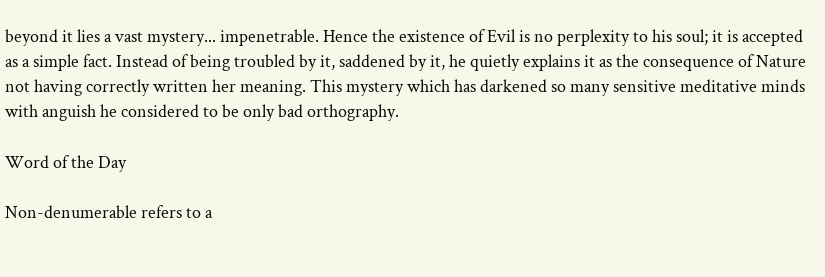beyond it lies a vast mystery... impenetrable. Hence the existence of Evil is no perplexity to his soul; it is accepted as a simple fact. Instead of being troubled by it, saddened by it, he quietly explains it as the consequence of Nature not having correctly written her meaning. This mystery which has darkened so many sensitive meditative minds with anguish he considered to be only bad orthography.

Word of the Day

Non-denumerable refers to a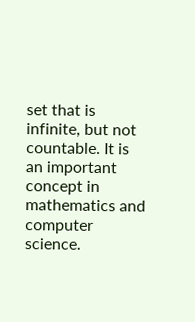set that is infinite, but not countable. It is an important concept in mathematics and computer science.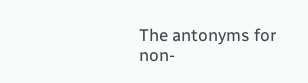The antonyms for non-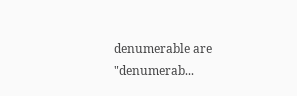denumerable are "denumerab...